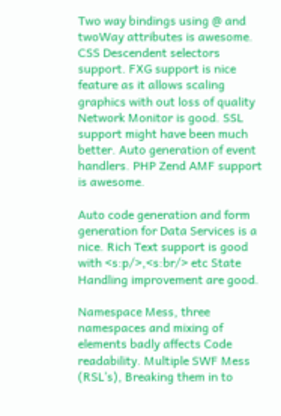Two way bindings using @ and twoWay attributes is awesome. CSS Descendent selectors support. FXG support is nice feature as it allows scaling graphics with out loss of quality Network Monitor is good. SSL support might have been much better. Auto generation of event handlers. PHP Zend AMF support is awesome.

Auto code generation and form generation for Data Services is a nice. Rich Text support is good with <s:p/>,<s:br/> etc State Handling improvement are good.

Namespace Mess, three namespaces and mixing of elements badly affects Code readability. Multiple SWF Mess (RSL’s), Breaking them in to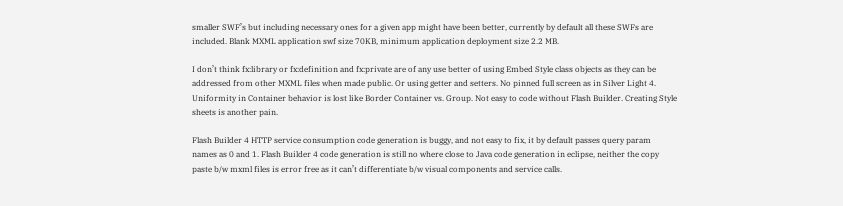smaller SWF’s but including necessary ones for a given app might have been better, currently by default all these SWFs are included. Blank MXML application swf size 70KB, minimum application deployment size 2.2 MB.

I don’t think fx:library or fx:definition and fx:private are of any use better of using Embed Style class objects as they can be addressed from other MXML files when made public. Or using getter and setters. No pinned full screen as in Silver Light 4. Uniformity in Container behavior is lost like Border Container vs. Group. Not easy to code without Flash Builder. Creating Style sheets is another pain.

Flash Builder 4 HTTP service consumption code generation is buggy, and not easy to fix, it by default passes query param names as 0 and 1. Flash Builder 4 code generation is still no where close to Java code generation in eclipse, neither the copy paste b/w mxml files is error free as it can’t differentiate b/w visual components and service calls.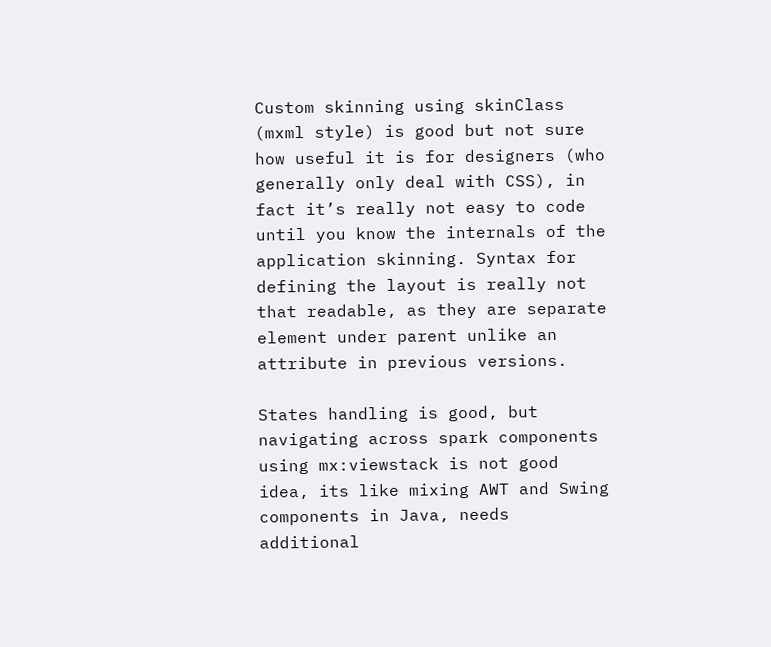Custom skinning using skinClass (mxml style) is good but not sure how useful it is for designers (who generally only deal with CSS), in fact it’s really not easy to code until you know the internals of the application skinning. Syntax for defining the layout is really not that readable, as they are separate element under parent unlike an attribute in previous versions.

States handling is good, but navigating across spark components using mx:viewstack is not good idea, its like mixing AWT and Swing components in Java, needs additional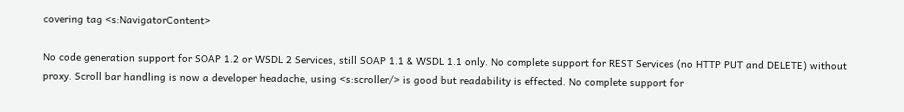covering tag <s:NavigatorContent>

No code generation support for SOAP 1.2 or WSDL 2 Services, still SOAP 1.1 & WSDL 1.1 only. No complete support for REST Services (no HTTP PUT and DELETE) without proxy. Scroll bar handling is now a developer headache, using <s:scroller/> is good but readability is effected. No complete support for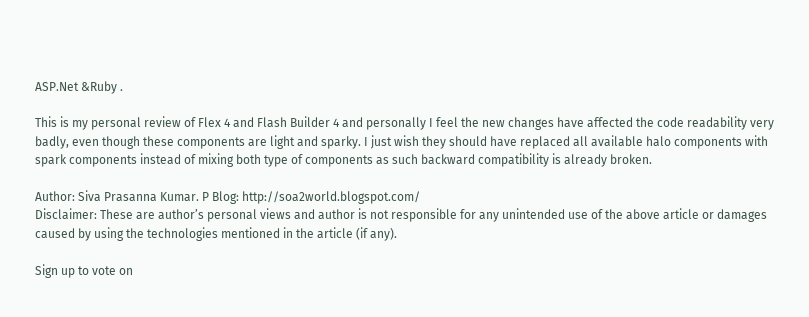ASP.Net &Ruby .

This is my personal review of Flex 4 and Flash Builder 4 and personally I feel the new changes have affected the code readability very badly, even though these components are light and sparky. I just wish they should have replaced all available halo components with spark components instead of mixing both type of components as such backward compatibility is already broken.

Author: Siva Prasanna Kumar. P Blog: http://soa2world.blogspot.com/
Disclaimer: These are author’s personal views and author is not responsible for any unintended use of the above article or damages caused by using the technologies mentioned in the article (if any).

Sign up to vote on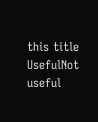this title
UsefulNot useful